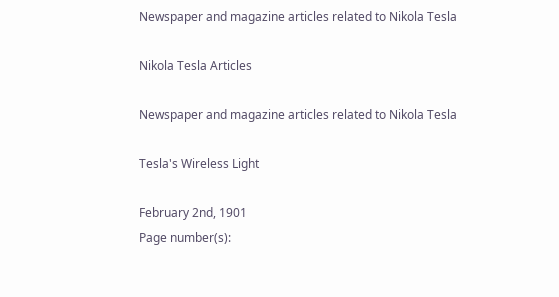Newspaper and magazine articles related to Nikola Tesla

Nikola Tesla Articles

Newspaper and magazine articles related to Nikola Tesla

Tesla's Wireless Light

February 2nd, 1901
Page number(s):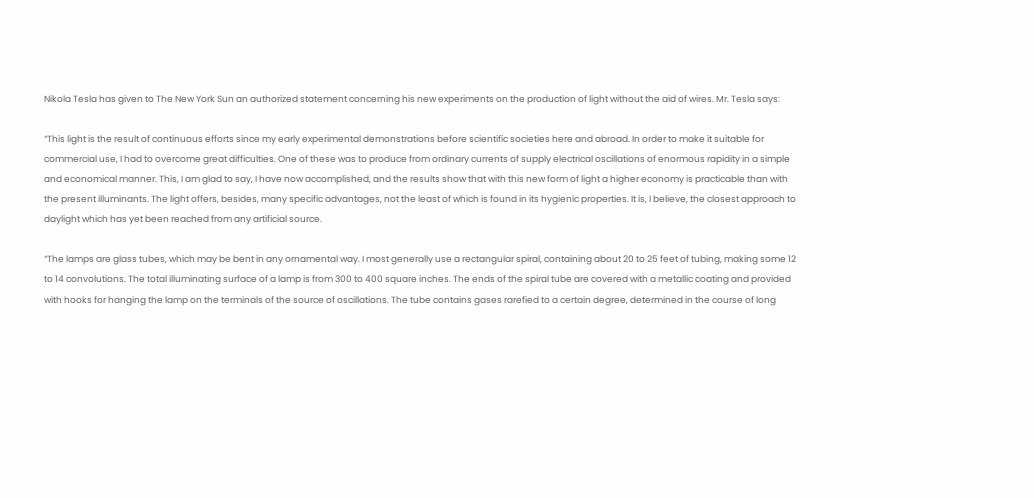Nikola Tesla has given to The New York Sun an authorized statement concerning his new experiments on the production of light without the aid of wires. Mr. Tesla says:

“This light is the result of continuous efforts since my early experimental demonstrations before scientific societies here and abroad. In order to make it suitable for commercial use, I had to overcome great difficulties. One of these was to produce from ordinary currents of supply electrical oscillations of enormous rapidity in a simple and economical manner. This, I am glad to say, I have now accomplished, and the results show that with this new form of light a higher economy is practicable than with the present illuminants. The light offers, besides, many specific advantages, not the least of which is found in its hygienic properties. It is, I believe, the closest approach to daylight which has yet been reached from any artificial source.

“The lamps are glass tubes, which may be bent in any ornamental way. I most generally use a rectangular spiral, containing about 20 to 25 feet of tubing, making some 12 to 14 convolutions. The total illuminating surface of a lamp is from 300 to 400 square inches. The ends of the spiral tube are covered with a metallic coating and provided with hooks for hanging the lamp on the terminals of the source of oscillations. The tube contains gases rarefied to a certain degree, determined in the course of long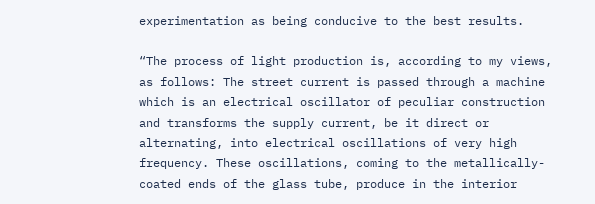experimentation as being conducive to the best results.

“The process of light production is, according to my views, as follows: The street current is passed through a machine which is an electrical oscillator of peculiar construction and transforms the supply current, be it direct or alternating, into electrical oscillations of very high frequency. These oscillations, coming to the metallically-coated ends of the glass tube, produce in the interior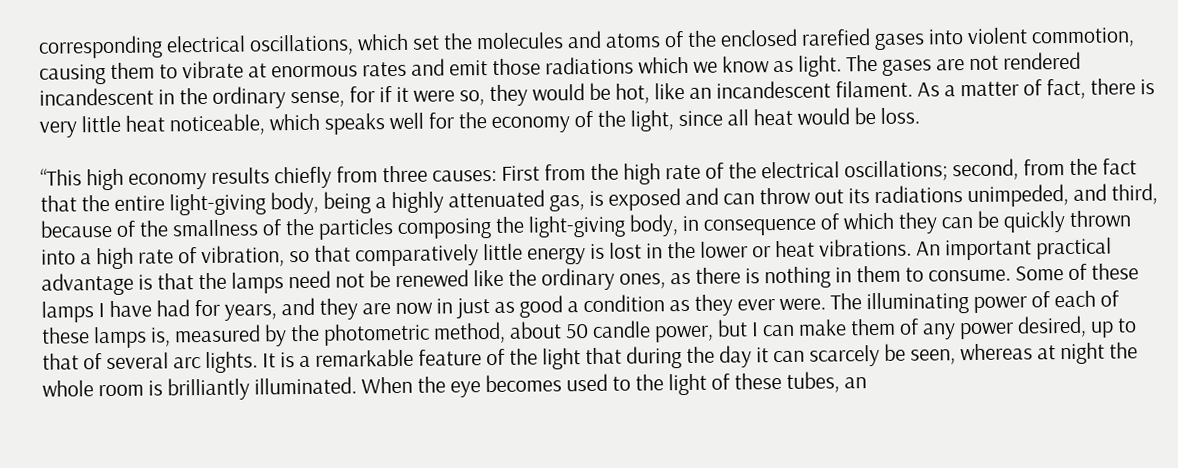corresponding electrical oscillations, which set the molecules and atoms of the enclosed rarefied gases into violent commotion, causing them to vibrate at enormous rates and emit those radiations which we know as light. The gases are not rendered incandescent in the ordinary sense, for if it were so, they would be hot, like an incandescent filament. As a matter of fact, there is very little heat noticeable, which speaks well for the economy of the light, since all heat would be loss.

“This high economy results chiefly from three causes: First from the high rate of the electrical oscillations; second, from the fact that the entire light-giving body, being a highly attenuated gas, is exposed and can throw out its radiations unimpeded, and third, because of the smallness of the particles composing the light-giving body, in consequence of which they can be quickly thrown into a high rate of vibration, so that comparatively little energy is lost in the lower or heat vibrations. An important practical advantage is that the lamps need not be renewed like the ordinary ones, as there is nothing in them to consume. Some of these lamps I have had for years, and they are now in just as good a condition as they ever were. The illuminating power of each of these lamps is, measured by the photometric method, about 50 candle power, but I can make them of any power desired, up to that of several arc lights. It is a remarkable feature of the light that during the day it can scarcely be seen, whereas at night the whole room is brilliantly illuminated. When the eye becomes used to the light of these tubes, an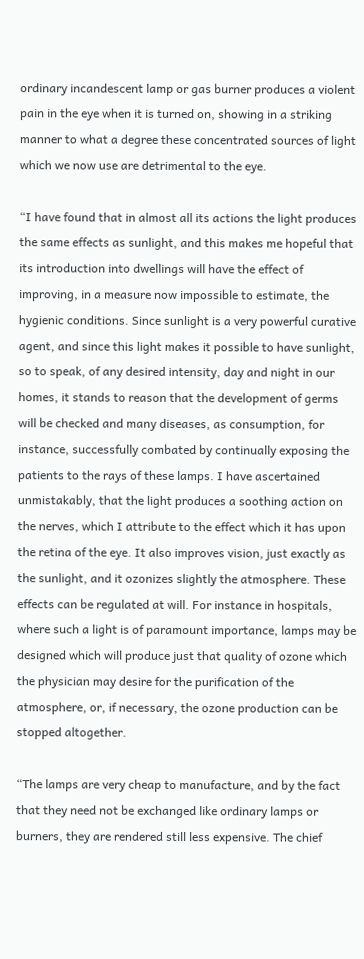ordinary incandescent lamp or gas burner produces a violent pain in the eye when it is turned on, showing in a striking manner to what a degree these concentrated sources of light which we now use are detrimental to the eye.

“I have found that in almost all its actions the light produces the same effects as sunlight, and this makes me hopeful that its introduction into dwellings will have the effect of improving, in a measure now impossible to estimate, the hygienic conditions. Since sunlight is a very powerful curative agent, and since this light makes it possible to have sunlight, so to speak, of any desired intensity, day and night in our homes, it stands to reason that the development of germs will be checked and many diseases, as consumption, for instance, successfully combated by continually exposing the patients to the rays of these lamps. I have ascertained unmistakably, that the light produces a soothing action on the nerves, which I attribute to the effect which it has upon the retina of the eye. It also improves vision, just exactly as the sunlight, and it ozonizes slightly the atmosphere. These effects can be regulated at will. For instance in hospitals, where such a light is of paramount importance, lamps may be designed which will produce just that quality of ozone which the physician may desire for the purification of the atmosphere, or, if necessary, the ozone production can be stopped altogether.

“The lamps are very cheap to manufacture, and by the fact that they need not be exchanged like ordinary lamps or burners, they are rendered still less expensive. The chief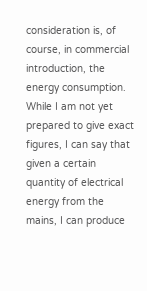consideration is, of course, in commercial introduction, the energy consumption. While I am not yet prepared to give exact figures, I can say that given a certain quantity of electrical energy from the mains, I can produce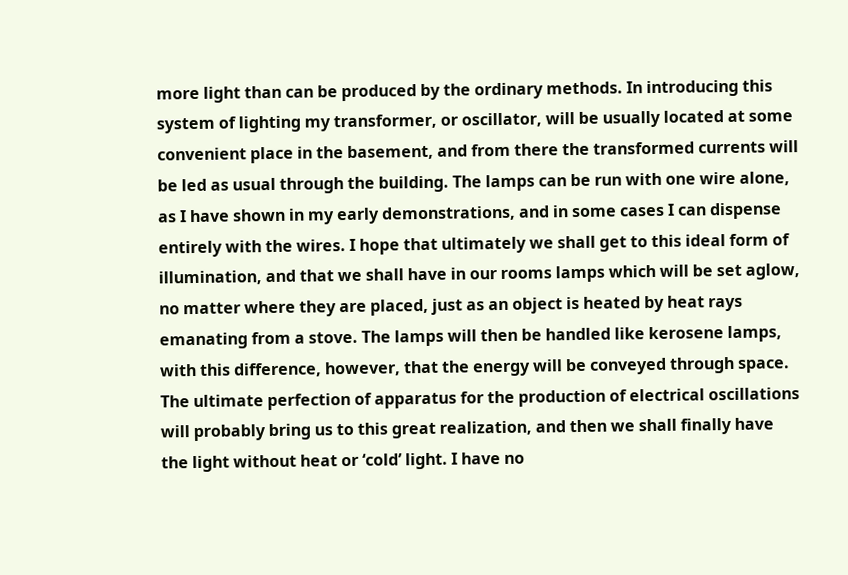more light than can be produced by the ordinary methods. In introducing this system of lighting my transformer, or oscillator, will be usually located at some convenient place in the basement, and from there the transformed currents will be led as usual through the building. The lamps can be run with one wire alone, as I have shown in my early demonstrations, and in some cases I can dispense entirely with the wires. I hope that ultimately we shall get to this ideal form of illumination, and that we shall have in our rooms lamps which will be set aglow, no matter where they are placed, just as an object is heated by heat rays emanating from a stove. The lamps will then be handled like kerosene lamps, with this difference, however, that the energy will be conveyed through space. The ultimate perfection of apparatus for the production of electrical oscillations will probably bring us to this great realization, and then we shall finally have the light without heat or ‘cold’ light. I have no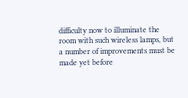difficulty now to illuminate the room with such wireless lamps, but a number of improvements must be made yet before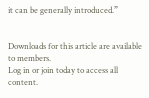it can be generally introduced.”


Downloads for this article are available to members.
Log in or join today to access all content.